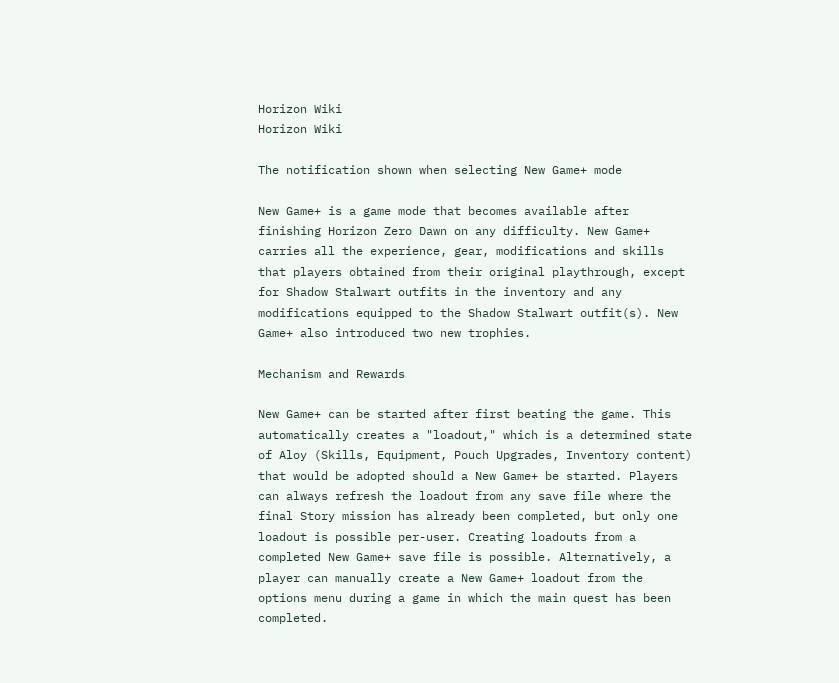Horizon Wiki
Horizon Wiki

The notification shown when selecting New Game+ mode

New Game+ is a game mode that becomes available after finishing Horizon Zero Dawn on any difficulty. New Game+ carries all the experience, gear, modifications and skills that players obtained from their original playthrough, except for Shadow Stalwart outfits in the inventory and any modifications equipped to the Shadow Stalwart outfit(s). New Game+ also introduced two new trophies.

Mechanism and Rewards

New Game+ can be started after first beating the game. This automatically creates a "loadout," which is a determined state of Aloy (Skills, Equipment, Pouch Upgrades, Inventory content) that would be adopted should a New Game+ be started. Players can always refresh the loadout from any save file where the final Story mission has already been completed, but only one loadout is possible per-user. Creating loadouts from a completed New Game+ save file is possible. Alternatively, a player can manually create a New Game+ loadout from the options menu during a game in which the main quest has been completed.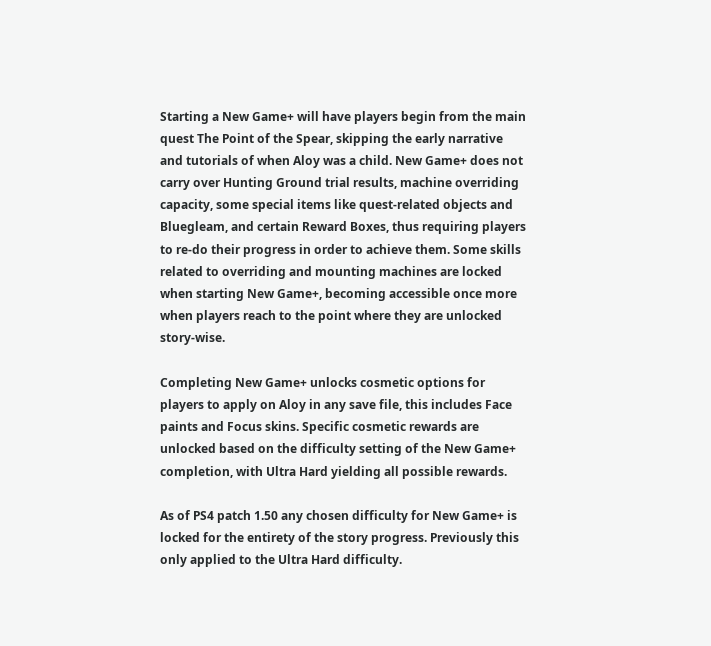Starting a New Game+ will have players begin from the main quest The Point of the Spear, skipping the early narrative and tutorials of when Aloy was a child. New Game+ does not carry over Hunting Ground trial results, machine overriding capacity, some special items like quest-related objects and Bluegleam, and certain Reward Boxes, thus requiring players to re-do their progress in order to achieve them. Some skills related to overriding and mounting machines are locked when starting New Game+, becoming accessible once more when players reach to the point where they are unlocked story-wise.

Completing New Game+ unlocks cosmetic options for players to apply on Aloy in any save file, this includes Face paints and Focus skins. Specific cosmetic rewards are unlocked based on the difficulty setting of the New Game+ completion, with Ultra Hard yielding all possible rewards.

As of PS4 patch 1.50 any chosen difficulty for New Game+ is locked for the entirety of the story progress. Previously this only applied to the Ultra Hard difficulty.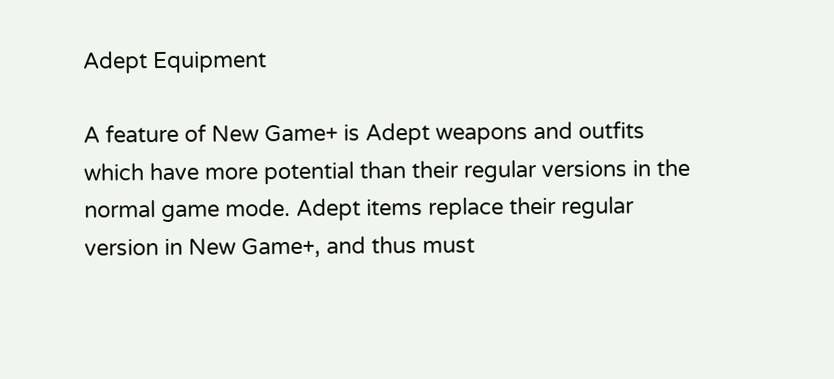Adept Equipment

A feature of New Game+ is Adept weapons and outfits which have more potential than their regular versions in the normal game mode. Adept items replace their regular version in New Game+, and thus must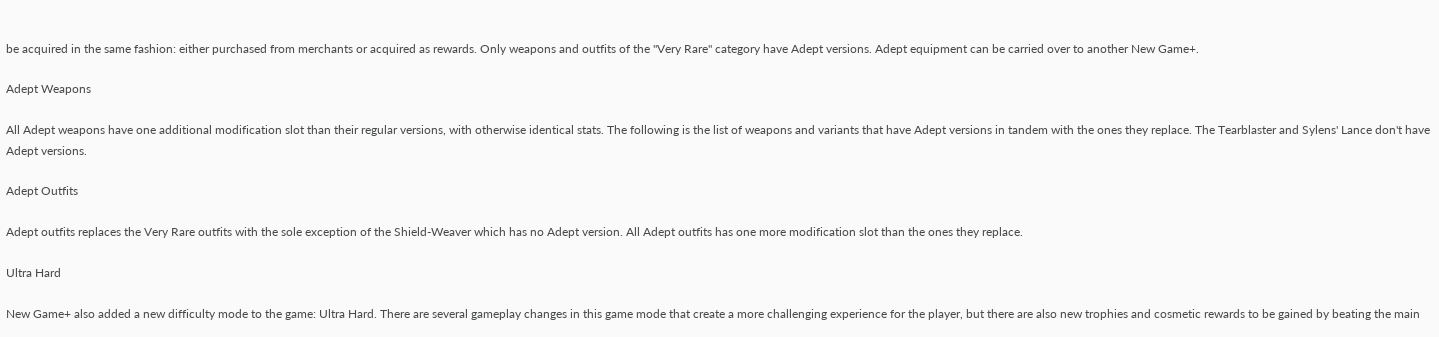be acquired in the same fashion: either purchased from merchants or acquired as rewards. Only weapons and outfits of the "Very Rare" category have Adept versions. Adept equipment can be carried over to another New Game+.

Adept Weapons

All Adept weapons have one additional modification slot than their regular versions, with otherwise identical stats. The following is the list of weapons and variants that have Adept versions in tandem with the ones they replace. The Tearblaster and Sylens' Lance don't have Adept versions.

Adept Outfits

Adept outfits replaces the Very Rare outfits with the sole exception of the Shield-Weaver which has no Adept version. All Adept outfits has one more modification slot than the ones they replace.

Ultra Hard

New Game+ also added a new difficulty mode to the game: Ultra Hard. There are several gameplay changes in this game mode that create a more challenging experience for the player, but there are also new trophies and cosmetic rewards to be gained by beating the main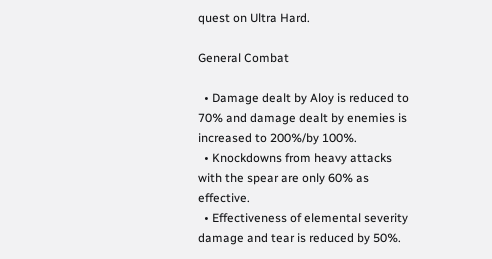quest on Ultra Hard.

General Combat

  • Damage dealt by Aloy is reduced to 70% and damage dealt by enemies is increased to 200%/by 100%.
  • Knockdowns from heavy attacks with the spear are only 60% as effective.
  • Effectiveness of elemental severity damage and tear is reduced by 50%.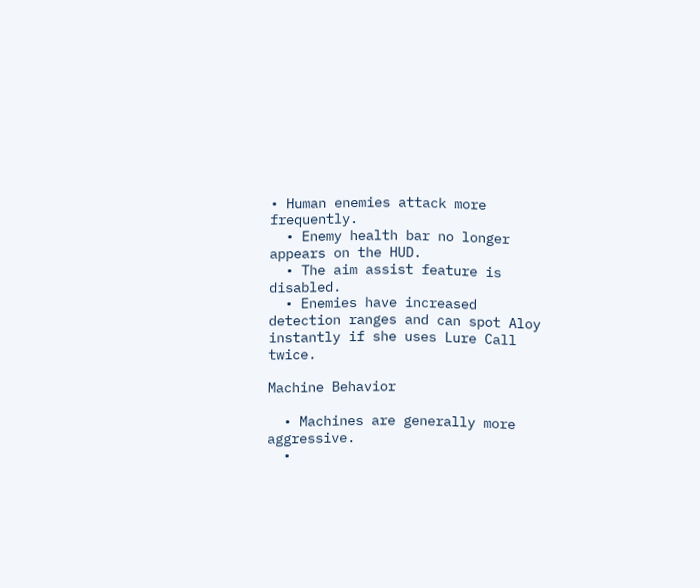• Human enemies attack more frequently.
  • Enemy health bar no longer appears on the HUD.
  • The aim assist feature is disabled.
  • Enemies have increased detection ranges and can spot Aloy instantly if she uses Lure Call twice.

Machine Behavior

  • Machines are generally more aggressive.
  •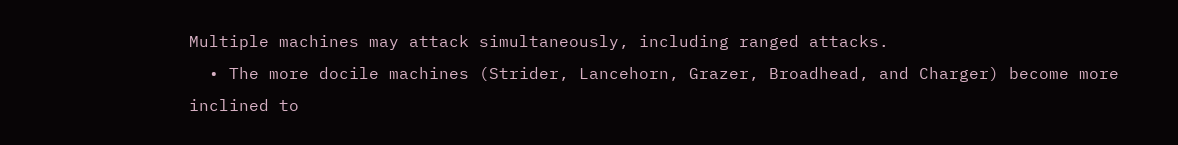Multiple machines may attack simultaneously, including ranged attacks.
  • The more docile machines (Strider, Lancehorn, Grazer, Broadhead, and Charger) become more inclined to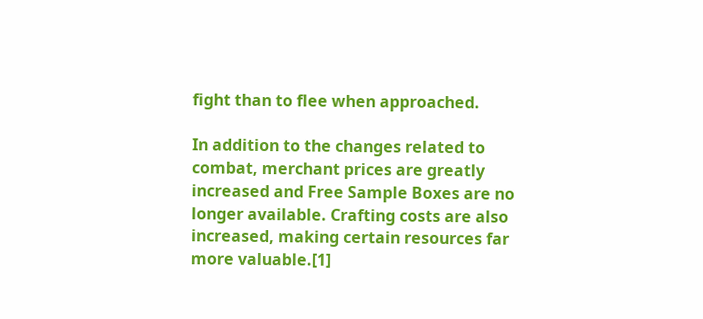fight than to flee when approached.

In addition to the changes related to combat, merchant prices are greatly increased and Free Sample Boxes are no longer available. Crafting costs are also increased, making certain resources far more valuable.[1]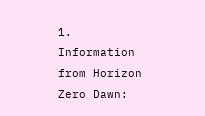1. Information from Horizon Zero Dawn: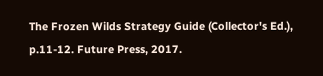The Frozen Wilds Strategy Guide (Collector's Ed.), p.11-12. Future Press, 2017.